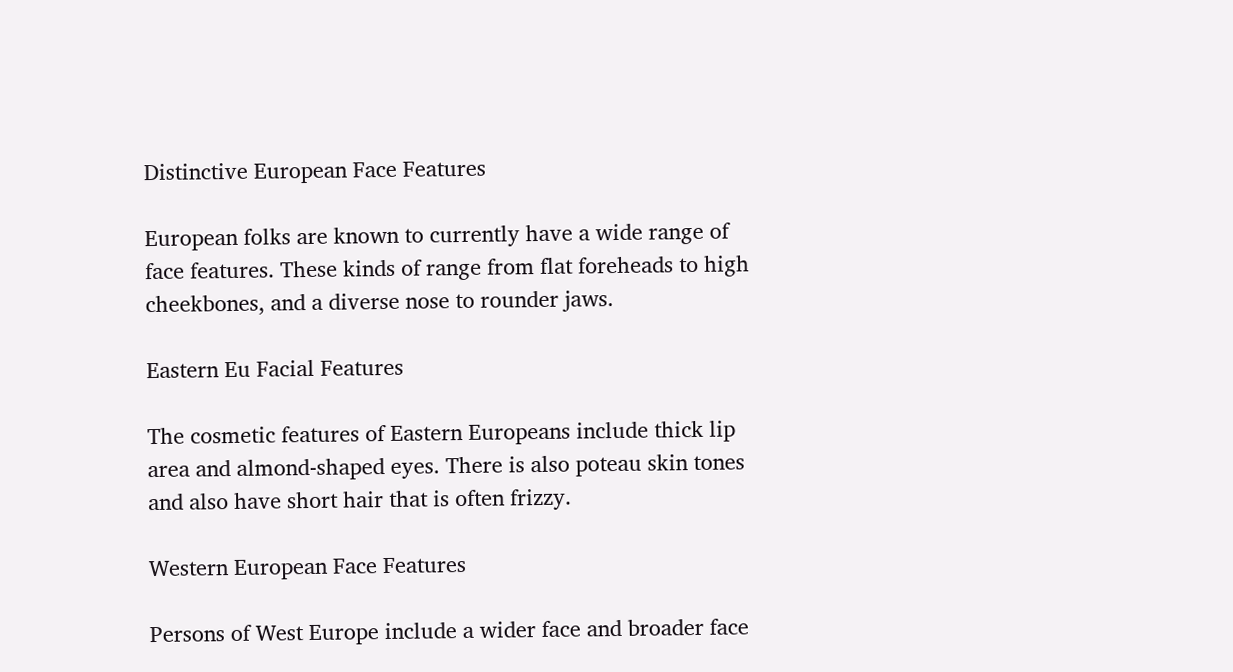Distinctive European Face Features

European folks are known to currently have a wide range of face features. These kinds of range from flat foreheads to high cheekbones, and a diverse nose to rounder jaws.

Eastern Eu Facial Features

The cosmetic features of Eastern Europeans include thick lip area and almond-shaped eyes. There is also poteau skin tones and also have short hair that is often frizzy.

Western European Face Features

Persons of West Europe include a wider face and broader face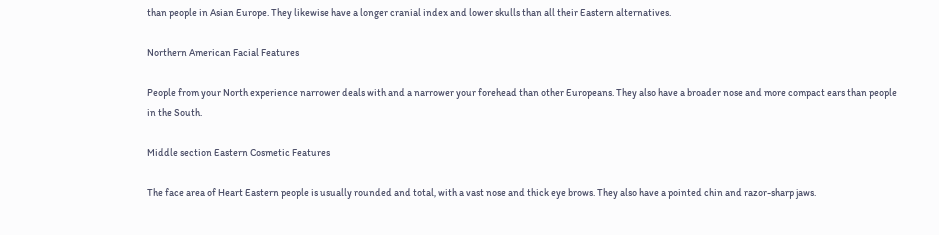than people in Asian Europe. They likewise have a longer cranial index and lower skulls than all their Eastern alternatives.

Northern American Facial Features

People from your North experience narrower deals with and a narrower your forehead than other Europeans. They also have a broader nose and more compact ears than people in the South.

Middle section Eastern Cosmetic Features

The face area of Heart Eastern people is usually rounded and total, with a vast nose and thick eye brows. They also have a pointed chin and razor-sharp jaws.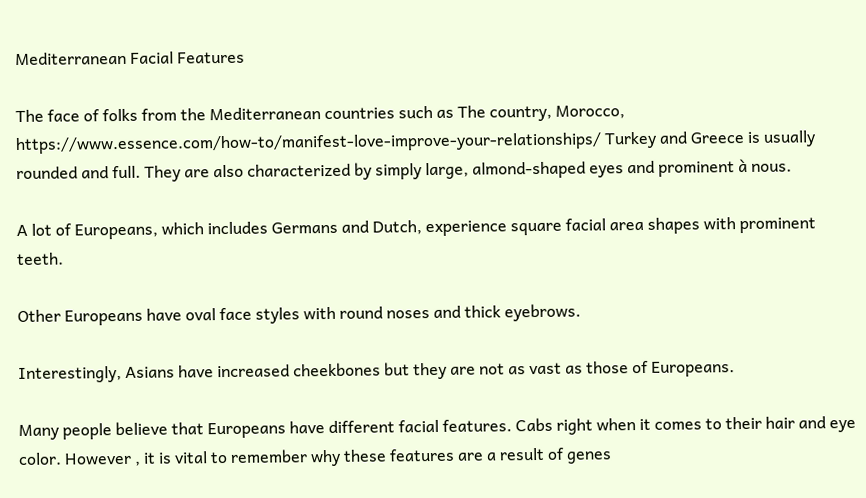Mediterranean Facial Features

The face of folks from the Mediterranean countries such as The country, Morocco, https://www.essence.com/how-to/manifest-love-improve-your-relationships/ Turkey and Greece is usually rounded and full. They are also characterized by simply large, almond-shaped eyes and prominent à nous.

A lot of Europeans, which includes Germans and Dutch, experience square facial area shapes with prominent teeth.

Other Europeans have oval face styles with round noses and thick eyebrows.

Interestingly, Asians have increased cheekbones but they are not as vast as those of Europeans.

Many people believe that Europeans have different facial features. Cabs right when it comes to their hair and eye color. However , it is vital to remember why these features are a result of genes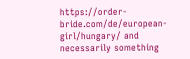https://order-bride.com/de/european-girl/hungary/ and necessarily something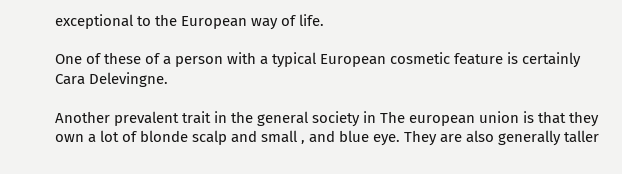exceptional to the European way of life.

One of these of a person with a typical European cosmetic feature is certainly Cara Delevingne.

Another prevalent trait in the general society in The european union is that they own a lot of blonde scalp and small , and blue eye. They are also generally taller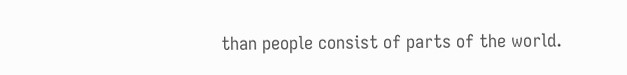than people consist of parts of the world.